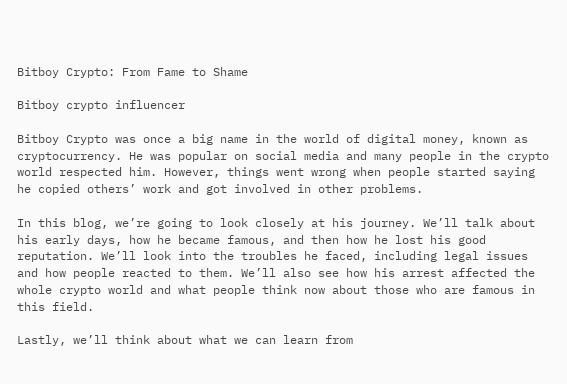Bitboy Crypto: From Fame to Shame

Bitboy crypto influencer

Bitboy Crypto was once a big name in the world of digital money, known as cryptocurrency. He was popular on social media and many people in the crypto world respected him. However, things went wrong when people started saying he copied others’ work and got involved in other problems.

In this blog, we’re going to look closely at his journey. We’ll talk about his early days, how he became famous, and then how he lost his good reputation. We’ll look into the troubles he faced, including legal issues and how people reacted to them. We’ll also see how his arrest affected the whole crypto world and what people think now about those who are famous in this field.

Lastly, we’ll think about what we can learn from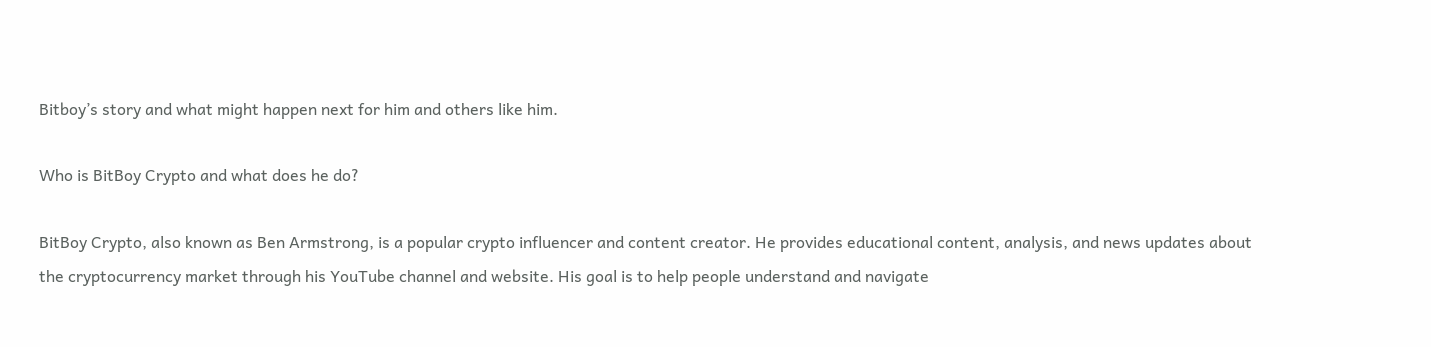Bitboy’s story and what might happen next for him and others like him.

Who is BitBoy Crypto and what does he do?

BitBoy Crypto, also known as Ben Armstrong, is a popular crypto influencer and content creator. He provides educational content, analysis, and news updates about the cryptocurrency market through his YouTube channel and website. His goal is to help people understand and navigate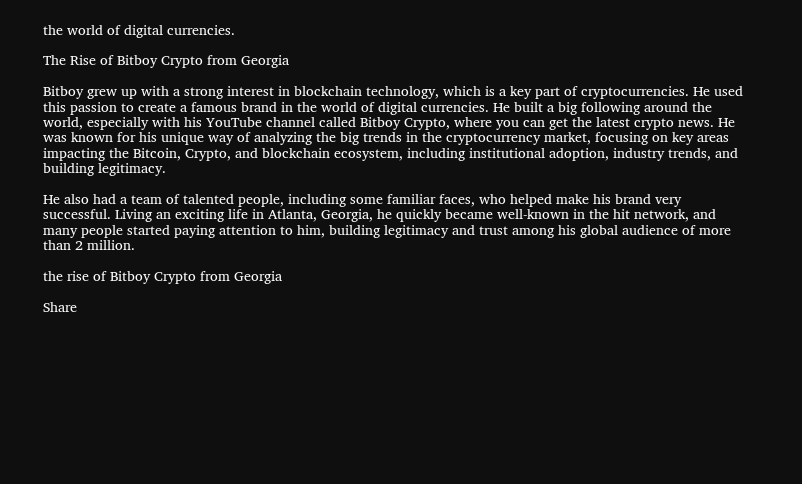the world of digital currencies.

The Rise of Bitboy Crypto from Georgia

Bitboy grew up with a strong interest in blockchain technology, which is a key part of cryptocurrencies. He used this passion to create a famous brand in the world of digital currencies. He built a big following around the world, especially with his YouTube channel called Bitboy Crypto, where you can get the latest crypto news. He was known for his unique way of analyzing the big trends in the cryptocurrency market, focusing on key areas impacting the Bitcoin, Crypto, and blockchain ecosystem, including institutional adoption, industry trends, and building legitimacy.

He also had a team of talented people, including some familiar faces, who helped make his brand very successful. Living an exciting life in Atlanta, Georgia, he quickly became well-known in the hit network, and many people started paying attention to him, building legitimacy and trust among his global audience of more than 2 million.

the rise of Bitboy Crypto from Georgia

Share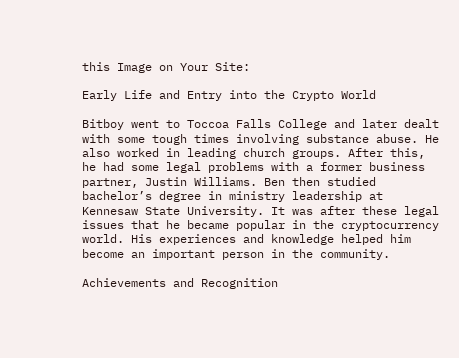this Image on Your Site:

Early Life and Entry into the Crypto World

Bitboy went to Toccoa Falls College and later dealt with some tough times involving substance abuse. He also worked in leading church groups. After this, he had some legal problems with a former business partner, Justin Williams. Ben then studied bachelor’s degree in ministry leadership at Kennesaw State University. It was after these legal issues that he became popular in the cryptocurrency world. His experiences and knowledge helped him become an important person in the community.

Achievements and Recognition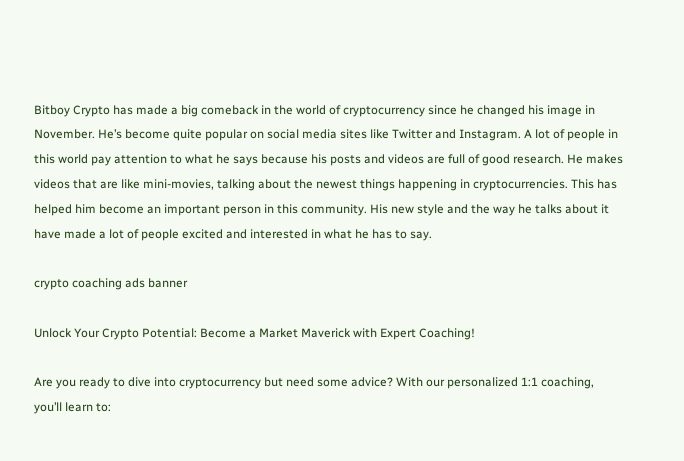Bitboy Crypto has made a big comeback in the world of cryptocurrency since he changed his image in November. He’s become quite popular on social media sites like Twitter and Instagram. A lot of people in this world pay attention to what he says because his posts and videos are full of good research. He makes videos that are like mini-movies, talking about the newest things happening in cryptocurrencies. This has helped him become an important person in this community. His new style and the way he talks about it have made a lot of people excited and interested in what he has to say.

crypto coaching ads banner

Unlock Your Crypto Potential: Become a Market Maverick with Expert Coaching!

Are you ready to dive into cryptocurrency but need some advice? With our personalized 1:1 coaching, you’ll learn to: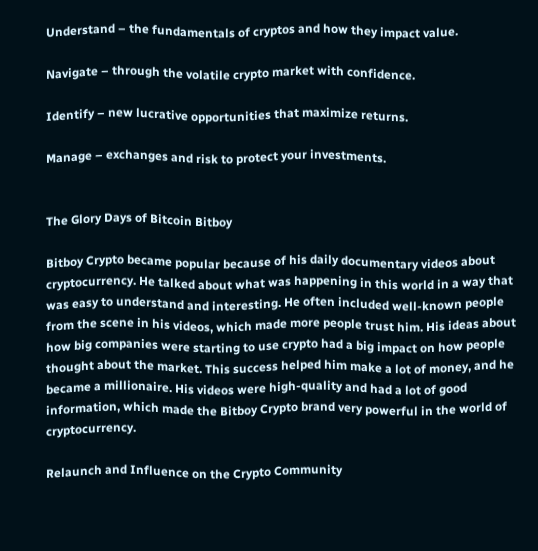Understand – the fundamentals of cryptos and how they impact value.

Navigate – through the volatile crypto market with confidence.

Identify – new lucrative opportunities that maximize returns.

Manage – exchanges and risk to protect your investments.


The Glory Days of Bitcoin Bitboy

Bitboy Crypto became popular because of his daily documentary videos about cryptocurrency. He talked about what was happening in this world in a way that was easy to understand and interesting. He often included well-known people from the scene in his videos, which made more people trust him. His ideas about how big companies were starting to use crypto had a big impact on how people thought about the market. This success helped him make a lot of money, and he became a millionaire. His videos were high-quality and had a lot of good information, which made the Bitboy Crypto brand very powerful in the world of cryptocurrency.

Relaunch and Influence on the Crypto Community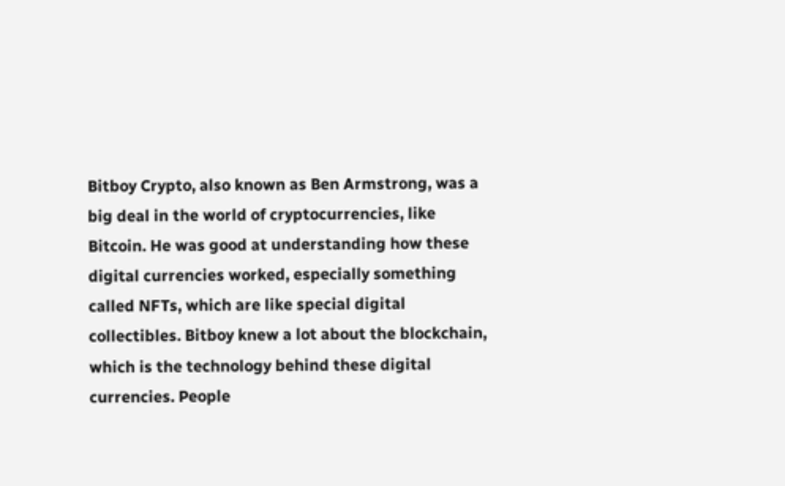Bitboy Crypto, also known as Ben Armstrong, was a big deal in the world of cryptocurrencies, like Bitcoin. He was good at understanding how these digital currencies worked, especially something called NFTs, which are like special digital collectibles. Bitboy knew a lot about the blockchain, which is the technology behind these digital currencies. People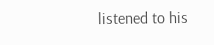listened to his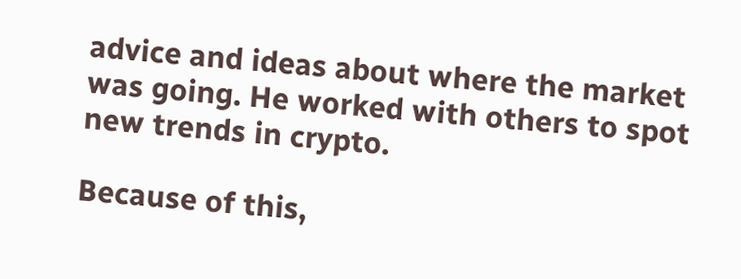advice and ideas about where the market was going. He worked with others to spot new trends in crypto.

Because of this,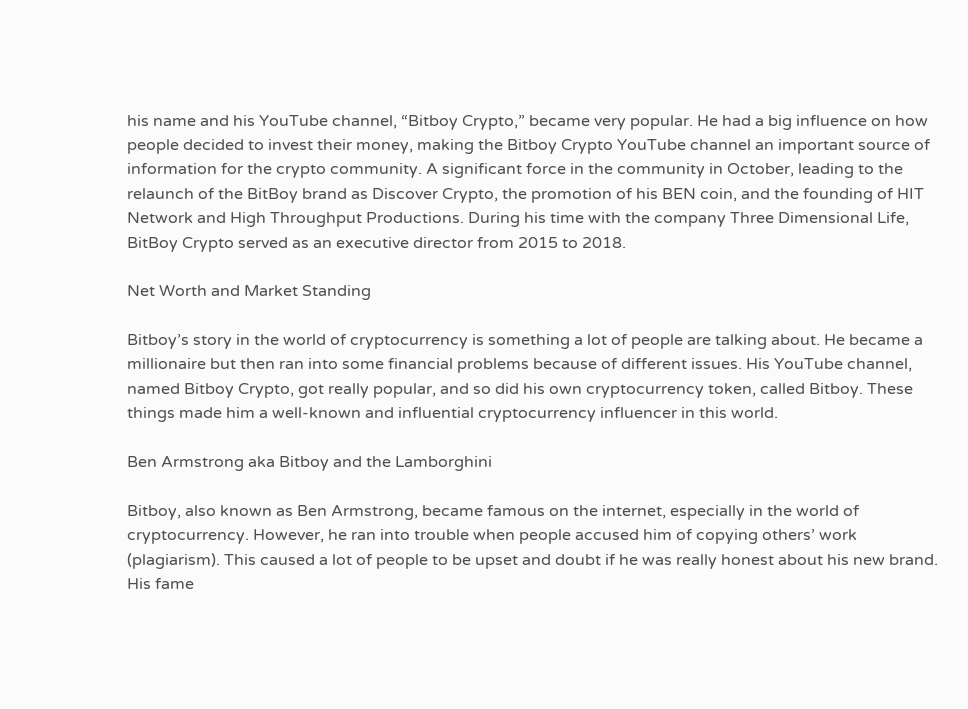his name and his YouTube channel, “Bitboy Crypto,” became very popular. He had a big influence on how people decided to invest their money, making the Bitboy Crypto YouTube channel an important source of information for the crypto community. A significant force in the community in October, leading to the relaunch of the BitBoy brand as Discover Crypto, the promotion of his BEN coin, and the founding of HIT Network and High Throughput Productions. During his time with the company Three Dimensional Life, BitBoy Crypto served as an executive director from 2015 to 2018.

Net Worth and Market Standing

Bitboy’s story in the world of cryptocurrency is something a lot of people are talking about. He became a millionaire but then ran into some financial problems because of different issues. His YouTube channel, named Bitboy Crypto, got really popular, and so did his own cryptocurrency token, called Bitboy. These things made him a well-known and influential cryptocurrency influencer in this world.

Ben Armstrong aka Bitboy and the Lamborghini

Bitboy, also known as Ben Armstrong, became famous on the internet, especially in the world of cryptocurrency. However, he ran into trouble when people accused him of copying others’ work (plagiarism). This caused a lot of people to be upset and doubt if he was really honest about his new brand. His fame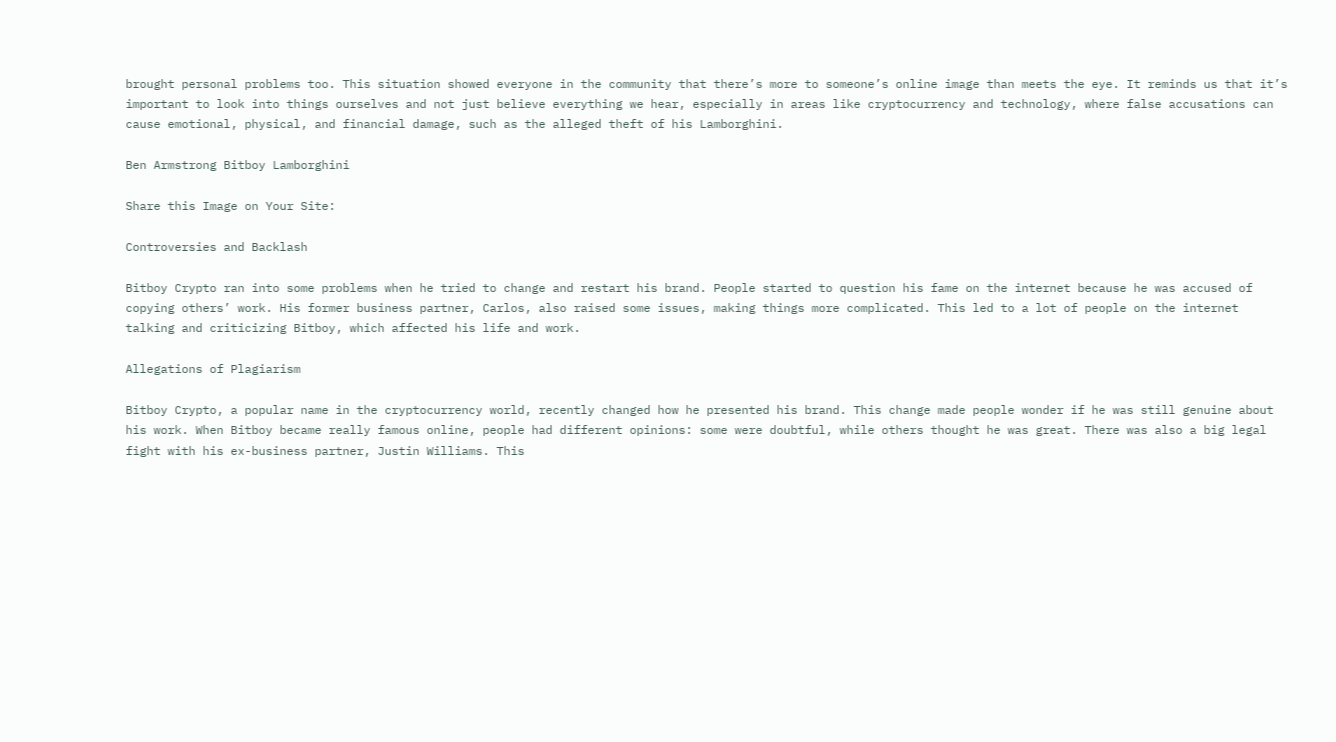brought personal problems too. This situation showed everyone in the community that there’s more to someone’s online image than meets the eye. It reminds us that it’s important to look into things ourselves and not just believe everything we hear, especially in areas like cryptocurrency and technology, where false accusations can cause emotional, physical, and financial damage, such as the alleged theft of his Lamborghini.

Ben Armstrong Bitboy Lamborghini

Share this Image on Your Site:

Controversies and Backlash

Bitboy Crypto ran into some problems when he tried to change and restart his brand. People started to question his fame on the internet because he was accused of copying others’ work. His former business partner, Carlos, also raised some issues, making things more complicated. This led to a lot of people on the internet talking and criticizing Bitboy, which affected his life and work.

Allegations of Plagiarism

Bitboy Crypto, a popular name in the cryptocurrency world, recently changed how he presented his brand. This change made people wonder if he was still genuine about his work. When Bitboy became really famous online, people had different opinions: some were doubtful, while others thought he was great. There was also a big legal fight with his ex-business partner, Justin Williams. This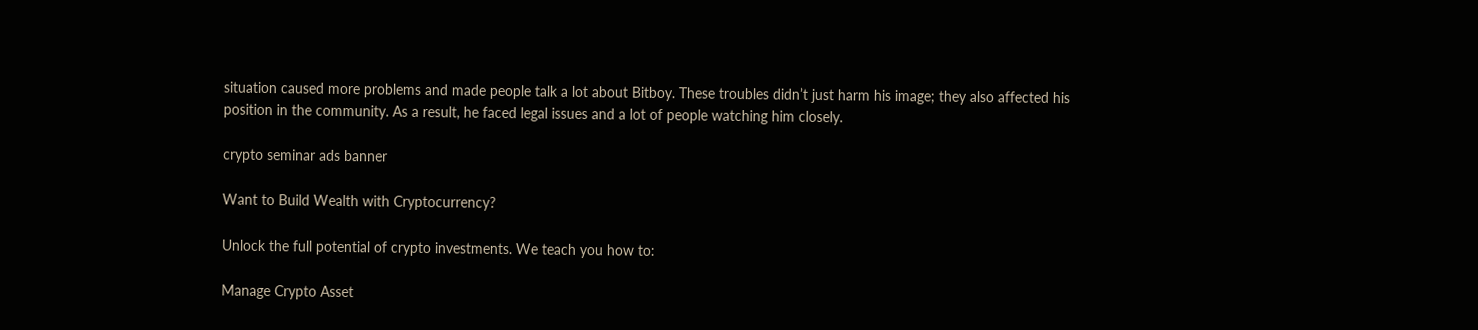situation caused more problems and made people talk a lot about Bitboy. These troubles didn’t just harm his image; they also affected his position in the community. As a result, he faced legal issues and a lot of people watching him closely.

crypto seminar ads banner

Want to Build Wealth with Cryptocurrency?

Unlock the full potential of crypto investments. We teach you how to:

Manage Crypto Asset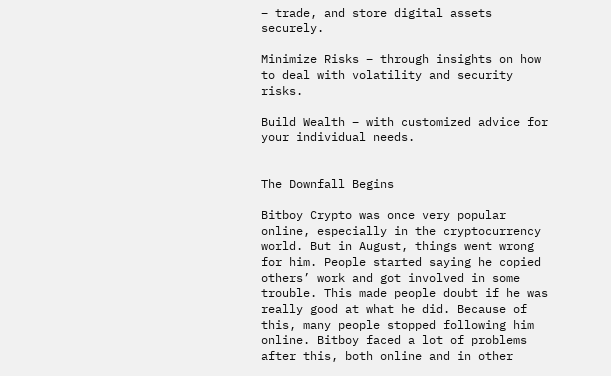– trade, and store digital assets securely.

Minimize Risks – through insights on how to deal with volatility and security risks.

Build Wealth – with customized advice for your individual needs.


The Downfall Begins

Bitboy Crypto was once very popular online, especially in the cryptocurrency world. But in August, things went wrong for him. People started saying he copied others’ work and got involved in some trouble. This made people doubt if he was really good at what he did. Because of this, many people stopped following him online. Bitboy faced a lot of problems after this, both online and in other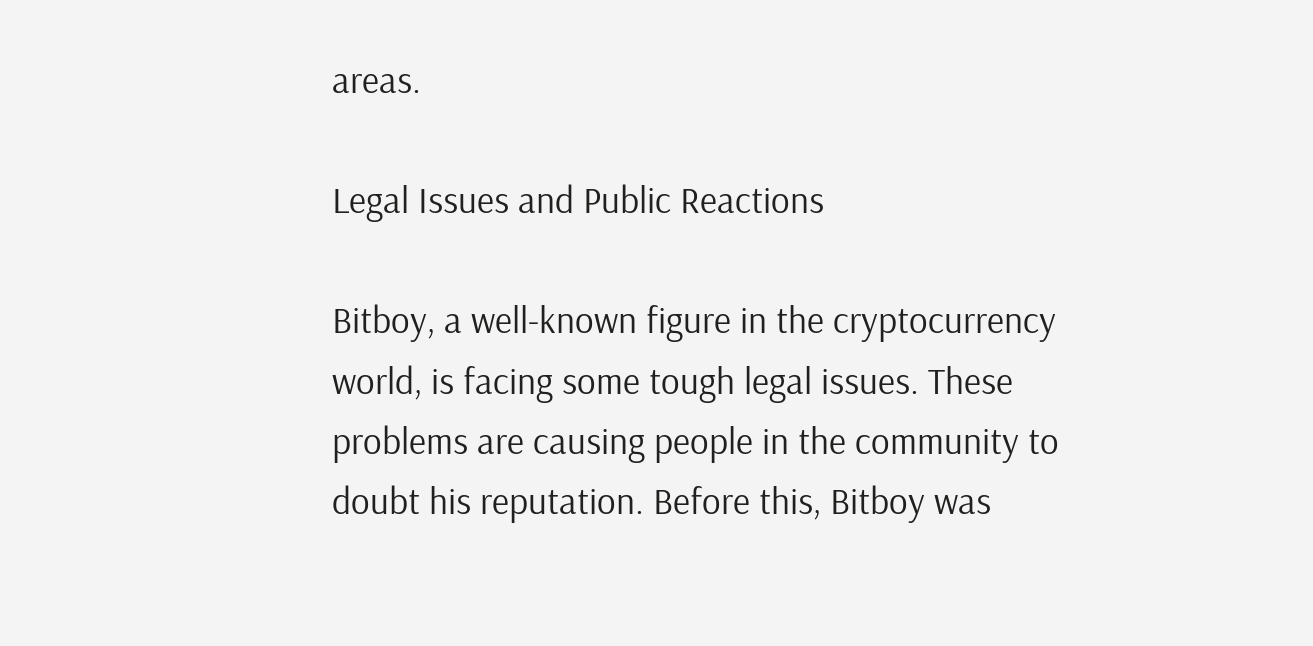areas.

Legal Issues and Public Reactions

Bitboy, a well-known figure in the cryptocurrency world, is facing some tough legal issues. These problems are causing people in the community to doubt his reputation. Before this, Bitboy was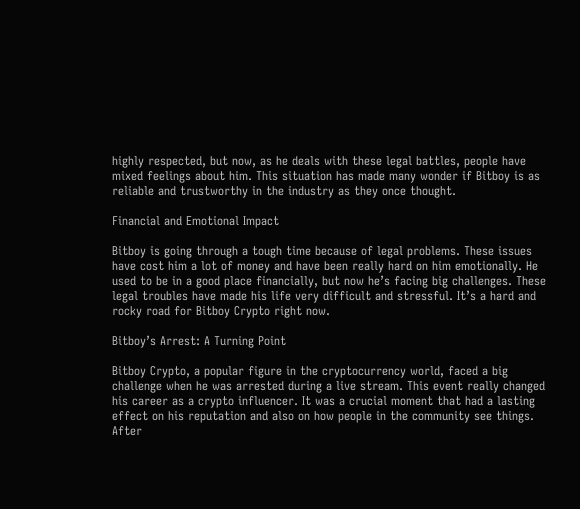highly respected, but now, as he deals with these legal battles, people have mixed feelings about him. This situation has made many wonder if Bitboy is as reliable and trustworthy in the industry as they once thought.

Financial and Emotional Impact

Bitboy is going through a tough time because of legal problems. These issues have cost him a lot of money and have been really hard on him emotionally. He used to be in a good place financially, but now he’s facing big challenges. These legal troubles have made his life very difficult and stressful. It’s a hard and rocky road for Bitboy Crypto right now.

Bitboy’s Arrest: A Turning Point

Bitboy Crypto, a popular figure in the cryptocurrency world, faced a big challenge when he was arrested during a live stream. This event really changed his career as a crypto influencer. It was a crucial moment that had a lasting effect on his reputation and also on how people in the community see things. After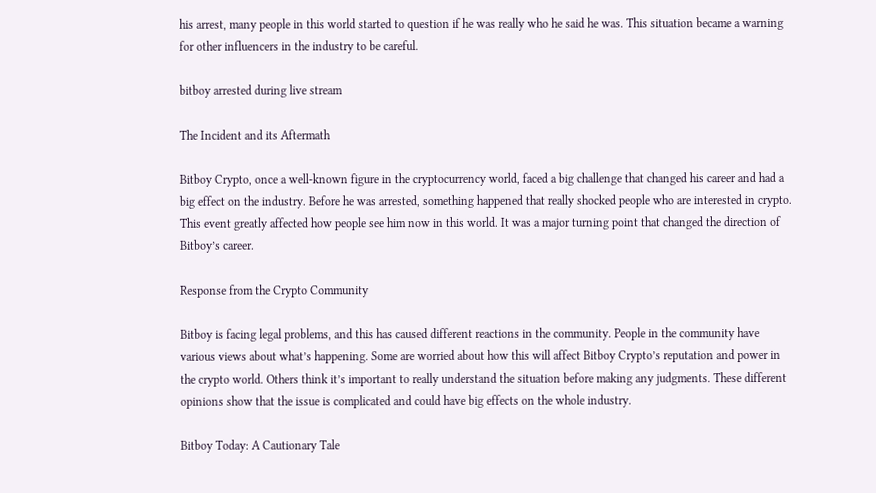his arrest, many people in this world started to question if he was really who he said he was. This situation became a warning for other influencers in the industry to be careful.

bitboy arrested during live stream

The Incident and its Aftermath

Bitboy Crypto, once a well-known figure in the cryptocurrency world, faced a big challenge that changed his career and had a big effect on the industry. Before he was arrested, something happened that really shocked people who are interested in crypto. This event greatly affected how people see him now in this world. It was a major turning point that changed the direction of Bitboy’s career.

Response from the Crypto Community

Bitboy is facing legal problems, and this has caused different reactions in the community. People in the community have various views about what’s happening. Some are worried about how this will affect Bitboy Crypto’s reputation and power in the crypto world. Others think it’s important to really understand the situation before making any judgments. These different opinions show that the issue is complicated and could have big effects on the whole industry.

Bitboy Today: A Cautionary Tale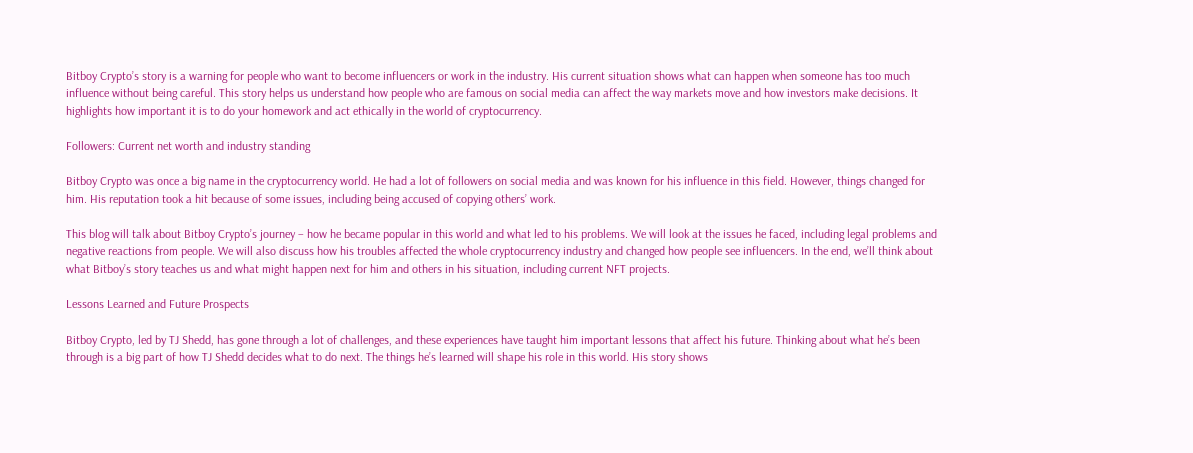Bitboy Crypto’s story is a warning for people who want to become influencers or work in the industry. His current situation shows what can happen when someone has too much influence without being careful. This story helps us understand how people who are famous on social media can affect the way markets move and how investors make decisions. It highlights how important it is to do your homework and act ethically in the world of cryptocurrency.

Followers: Current net worth and industry standing

Bitboy Crypto was once a big name in the cryptocurrency world. He had a lot of followers on social media and was known for his influence in this field. However, things changed for him. His reputation took a hit because of some issues, including being accused of copying others’ work.

This blog will talk about Bitboy Crypto’s journey – how he became popular in this world and what led to his problems. We will look at the issues he faced, including legal problems and negative reactions from people. We will also discuss how his troubles affected the whole cryptocurrency industry and changed how people see influencers. In the end, we’ll think about what Bitboy’s story teaches us and what might happen next for him and others in his situation, including current NFT projects.

Lessons Learned and Future Prospects

Bitboy Crypto, led by TJ Shedd, has gone through a lot of challenges, and these experiences have taught him important lessons that affect his future. Thinking about what he’s been through is a big part of how TJ Shedd decides what to do next. The things he’s learned will shape his role in this world. His story shows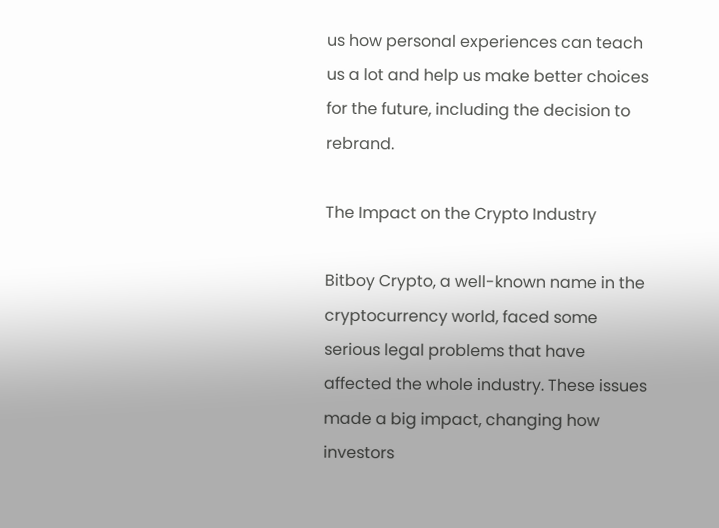us how personal experiences can teach us a lot and help us make better choices for the future, including the decision to rebrand.

The Impact on the Crypto Industry

Bitboy Crypto, a well-known name in the cryptocurrency world, faced some serious legal problems that have affected the whole industry. These issues made a big impact, changing how investors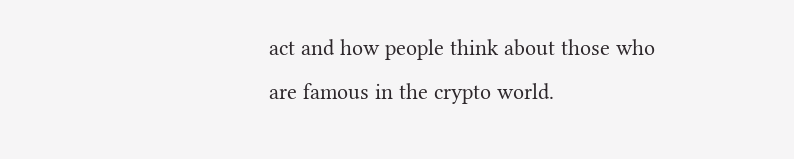act and how people think about those who are famous in the crypto world.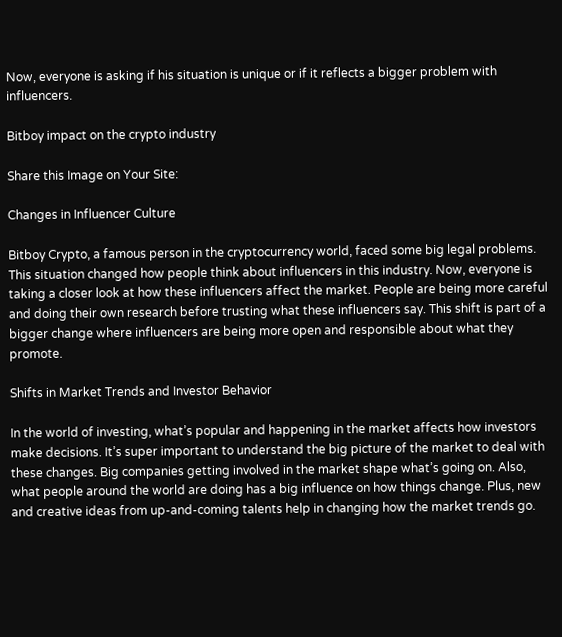Now, everyone is asking if his situation is unique or if it reflects a bigger problem with influencers.

Bitboy impact on the crypto industry

Share this Image on Your Site:

Changes in Influencer Culture

Bitboy Crypto, a famous person in the cryptocurrency world, faced some big legal problems. This situation changed how people think about influencers in this industry. Now, everyone is taking a closer look at how these influencers affect the market. People are being more careful and doing their own research before trusting what these influencers say. This shift is part of a bigger change where influencers are being more open and responsible about what they promote.

Shifts in Market Trends and Investor Behavior

In the world of investing, what’s popular and happening in the market affects how investors make decisions. It’s super important to understand the big picture of the market to deal with these changes. Big companies getting involved in the market shape what’s going on. Also, what people around the world are doing has a big influence on how things change. Plus, new and creative ideas from up-and-coming talents help in changing how the market trends go.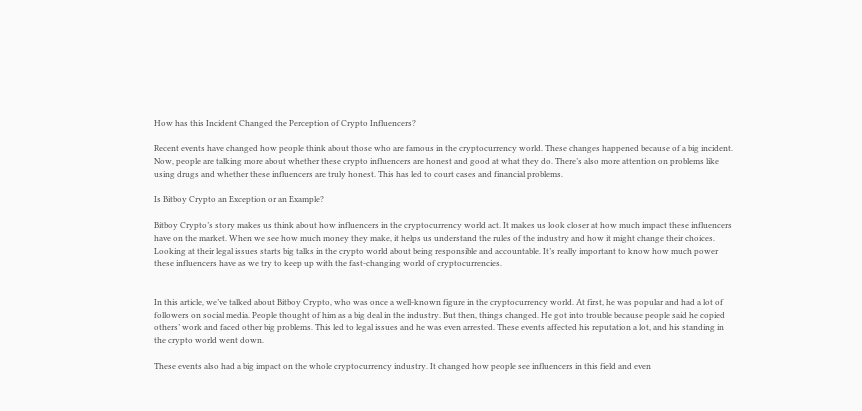How has this Incident Changed the Perception of Crypto Influencers?

Recent events have changed how people think about those who are famous in the cryptocurrency world. These changes happened because of a big incident. Now, people are talking more about whether these crypto influencers are honest and good at what they do. There’s also more attention on problems like using drugs and whether these influencers are truly honest. This has led to court cases and financial problems.

Is Bitboy Crypto an Exception or an Example?

Bitboy Crypto’s story makes us think about how influencers in the cryptocurrency world act. It makes us look closer at how much impact these influencers have on the market. When we see how much money they make, it helps us understand the rules of the industry and how it might change their choices. Looking at their legal issues starts big talks in the crypto world about being responsible and accountable. It’s really important to know how much power these influencers have as we try to keep up with the fast-changing world of cryptocurrencies.


In this article, we’ve talked about Bitboy Crypto, who was once a well-known figure in the cryptocurrency world. At first, he was popular and had a lot of followers on social media. People thought of him as a big deal in the industry. But then, things changed. He got into trouble because people said he copied others’ work and faced other big problems. This led to legal issues and he was even arrested. These events affected his reputation a lot, and his standing in the crypto world went down.

These events also had a big impact on the whole cryptocurrency industry. It changed how people see influencers in this field and even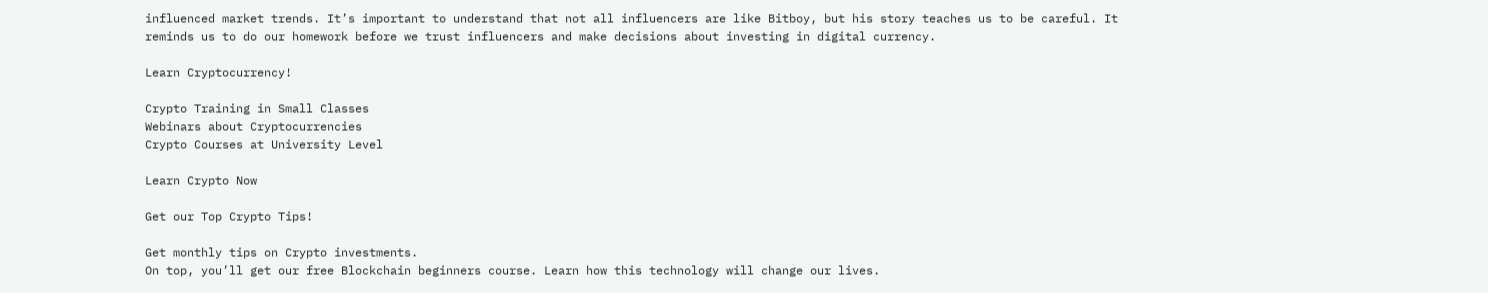influenced market trends. It’s important to understand that not all influencers are like Bitboy, but his story teaches us to be careful. It reminds us to do our homework before we trust influencers and make decisions about investing in digital currency.

Learn Cryptocurrency!

Crypto Training in Small Classes
Webinars about Cryptocurrencies
Crypto Courses at University Level

Learn Crypto Now

Get our Top Crypto Tips!

Get monthly tips on Crypto investments.
On top, you’ll get our free Blockchain beginners course. Learn how this technology will change our lives.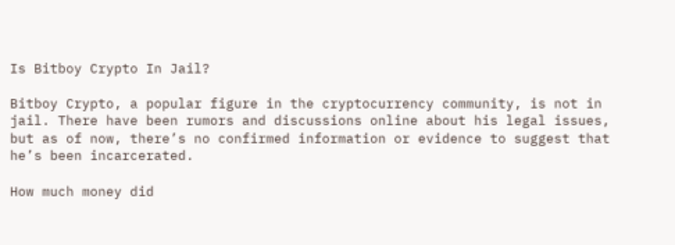Is Bitboy Crypto In Jail?

Bitboy Crypto, a popular figure in the cryptocurrency community, is not in jail. There have been rumors and discussions online about his legal issues, but as of now, there’s no confirmed information or evidence to suggest that he’s been incarcerated.

How much money did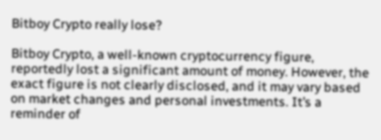Bitboy Crypto really lose?

Bitboy Crypto, a well-known cryptocurrency figure, reportedly lost a significant amount of money. However, the exact figure is not clearly disclosed, and it may vary based on market changes and personal investments. It’s a reminder of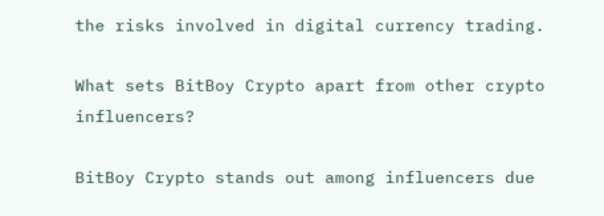the risks involved in digital currency trading.

What sets BitBoy Crypto apart from other crypto influencers?

BitBoy Crypto stands out among influencers due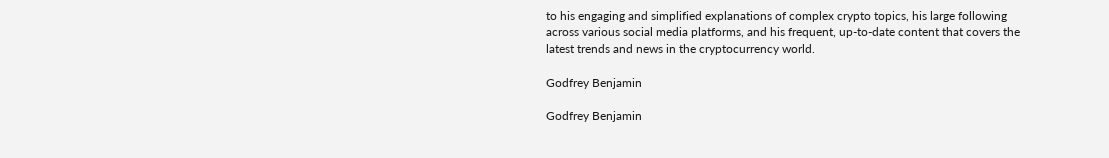to his engaging and simplified explanations of complex crypto topics, his large following across various social media platforms, and his frequent, up-to-date content that covers the latest trends and news in the cryptocurrency world.

Godfrey Benjamin

Godfrey Benjamin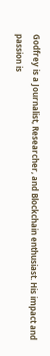Godfrey is a Journalist, Researcher, and Blockchain enthusiast. His impact and passion is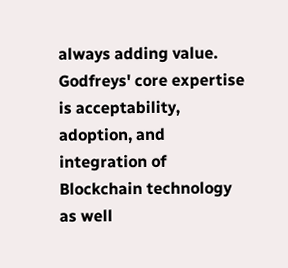always adding value. Godfreys' core expertise is acceptability, adoption, and integration of Blockchain technology as well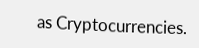as Cryptocurrencies.